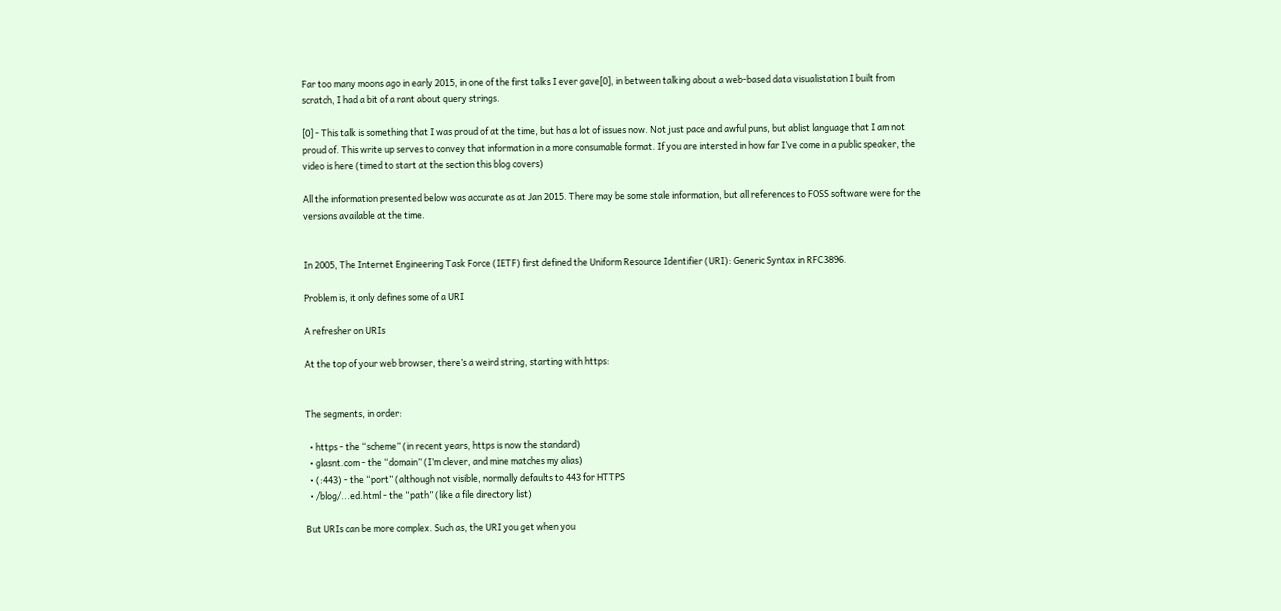Far too many moons ago in early 2015, in one of the first talks I ever gave[0], in between talking about a web-based data visualistation I built from scratch, I had a bit of a rant about query strings.

[0] - This talk is something that I was proud of at the time, but has a lot of issues now. Not just pace and awful puns, but ablist language that I am not proud of. This write up serves to convey that information in a more consumable format. If you are intersted in how far I’ve come in a public speaker, the video is here (timed to start at the section this blog covers)

All the information presented below was accurate as at Jan 2015. There may be some stale information, but all references to FOSS software were for the versions available at the time.


In 2005, The Internet Engineering Task Force (IETF) first defined the Uniform Resource Identifier (URI): Generic Syntax in RFC3896.

Problem is, it only defines some of a URI

A refresher on URIs

At the top of your web browser, there’s a weird string, starting with https:


The segments, in order:

  • https - the “scheme” (in recent years, https is now the standard)
  • glasnt.com - the “domain” (I’m clever, and mine matches my alias)
  • (:443) - the “port” (although not visible, normally defaults to 443 for HTTPS
  • /blog/...ed.html - the “path” (like a file directory list)

But URIs can be more complex. Such as, the URI you get when you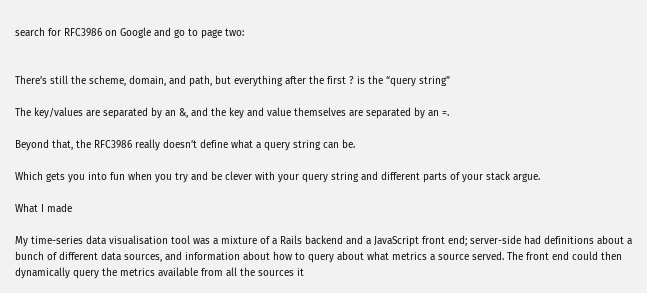search for RFC3986 on Google and go to page two:


There’s still the scheme, domain, and path, but everything after the first ? is the “query string”

The key/values are separated by an &, and the key and value themselves are separated by an =.

Beyond that, the RFC3986 really doesn’t define what a query string can be.

Which gets you into fun when you try and be clever with your query string and different parts of your stack argue.

What I made

My time-series data visualisation tool was a mixture of a Rails backend and a JavaScript front end; server-side had definitions about a bunch of different data sources, and information about how to query about what metrics a source served. The front end could then dynamically query the metrics available from all the sources it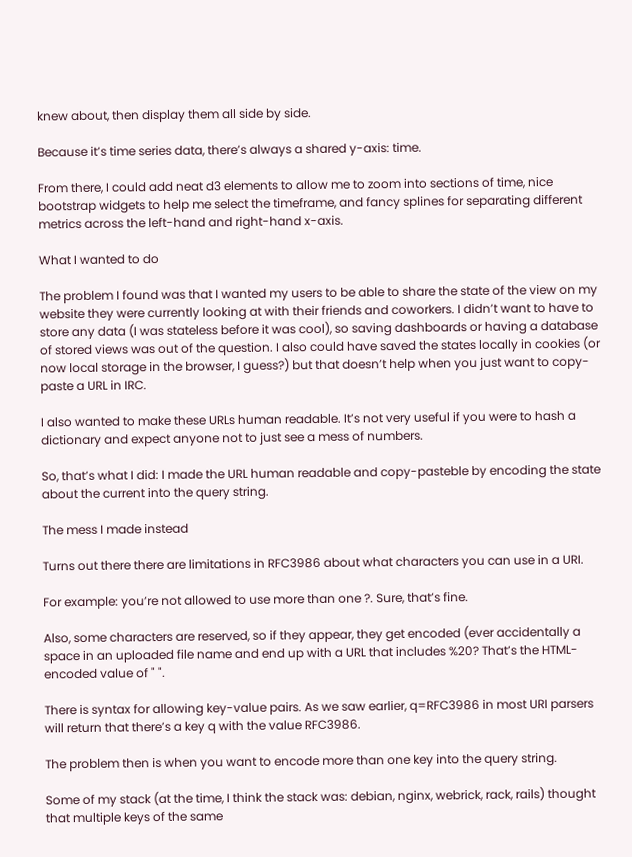knew about, then display them all side by side.

Because it’s time series data, there’s always a shared y-axis: time.

From there, I could add neat d3 elements to allow me to zoom into sections of time, nice bootstrap widgets to help me select the timeframe, and fancy splines for separating different metrics across the left-hand and right-hand x-axis.

What I wanted to do

The problem I found was that I wanted my users to be able to share the state of the view on my website they were currently looking at with their friends and coworkers. I didn’t want to have to store any data (I was stateless before it was cool), so saving dashboards or having a database of stored views was out of the question. I also could have saved the states locally in cookies (or now local storage in the browser, I guess?) but that doesn’t help when you just want to copy-paste a URL in IRC.

I also wanted to make these URLs human readable. It’s not very useful if you were to hash a dictionary and expect anyone not to just see a mess of numbers.

So, that’s what I did: I made the URL human readable and copy-pasteble by encoding the state about the current into the query string.

The mess I made instead

Turns out there there are limitations in RFC3986 about what characters you can use in a URI.

For example: you’re not allowed to use more than one ?. Sure, that’s fine.

Also, some characters are reserved, so if they appear, they get encoded (ever accidentally a space in an uploaded file name and end up with a URL that includes %20? That’s the HTML-encoded value of " ".

There is syntax for allowing key-value pairs. As we saw earlier, q=RFC3986 in most URI parsers will return that there’s a key q with the value RFC3986.

The problem then is when you want to encode more than one key into the query string.

Some of my stack (at the time, I think the stack was: debian, nginx, webrick, rack, rails) thought that multiple keys of the same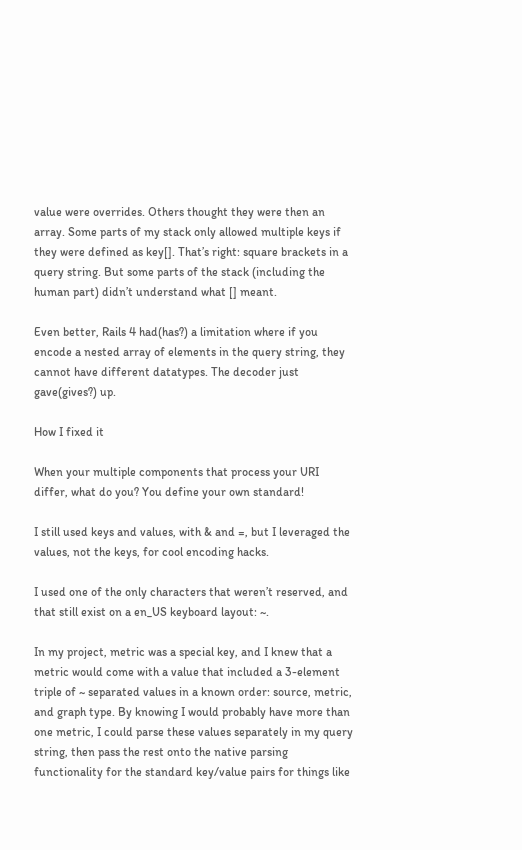value were overrides. Others thought they were then an array. Some parts of my stack only allowed multiple keys if they were defined as key[]. That’s right: square brackets in a query string. But some parts of the stack (including the human part) didn’t understand what [] meant.

Even better, Rails 4 had(has?) a limitation where if you encode a nested array of elements in the query string, they cannot have different datatypes. The decoder just gave(gives?) up.

How I fixed it

When your multiple components that process your URI differ, what do you? You define your own standard!

I still used keys and values, with & and =, but I leveraged the values, not the keys, for cool encoding hacks.

I used one of the only characters that weren’t reserved, and that still exist on a en_US keyboard layout: ~.

In my project, metric was a special key, and I knew that a metric would come with a value that included a 3-element triple of ~ separated values in a known order: source, metric, and graph type. By knowing I would probably have more than one metric, I could parse these values separately in my query string, then pass the rest onto the native parsing functionality for the standard key/value pairs for things like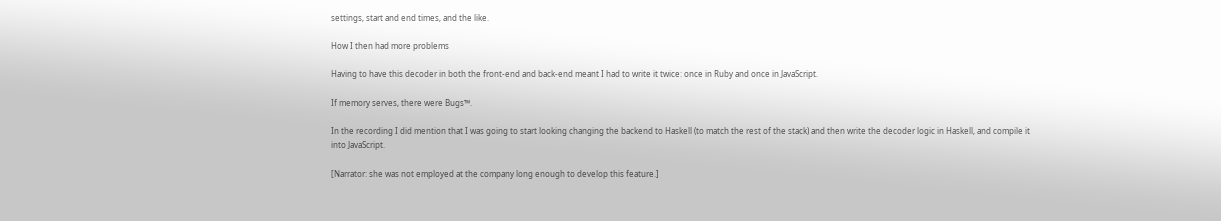settings, start and end times, and the like.

How I then had more problems

Having to have this decoder in both the front-end and back-end meant I had to write it twice: once in Ruby and once in JavaScript.

If memory serves, there were Bugs™.

In the recording I did mention that I was going to start looking changing the backend to Haskell (to match the rest of the stack) and then write the decoder logic in Haskell, and compile it into JavaScript.

[Narrator: she was not employed at the company long enough to develop this feature.]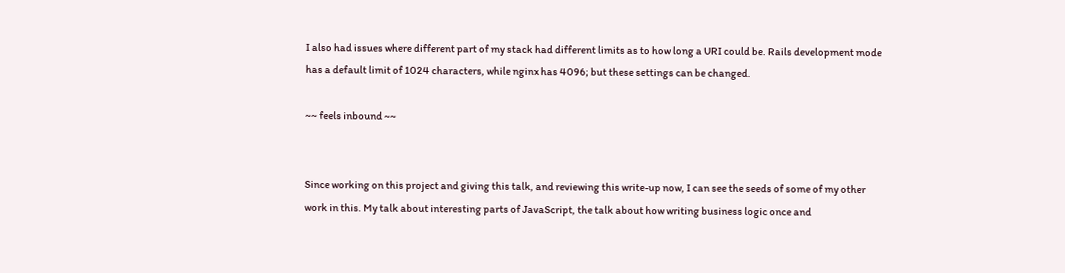I also had issues where different part of my stack had different limits as to how long a URI could be. Rails development mode has a default limit of 1024 characters, while nginx has 4096; but these settings can be changed.

~~ feels inbound ~~


Since working on this project and giving this talk, and reviewing this write-up now, I can see the seeds of some of my other work in this. My talk about interesting parts of JavaScript, the talk about how writing business logic once and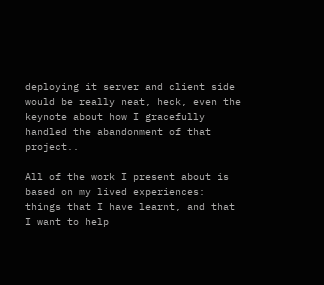deploying it server and client side would be really neat, heck, even the keynote about how I gracefully handled the abandonment of that project..

All of the work I present about is based on my lived experiences: things that I have learnt, and that I want to help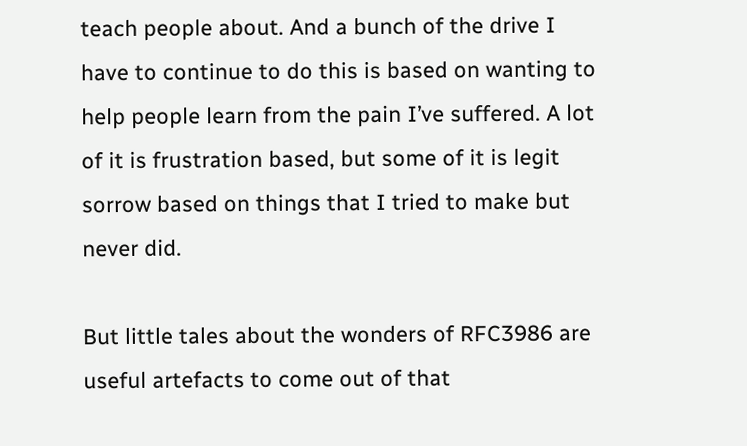teach people about. And a bunch of the drive I have to continue to do this is based on wanting to help people learn from the pain I’ve suffered. A lot of it is frustration based, but some of it is legit sorrow based on things that I tried to make but never did.

But little tales about the wonders of RFC3986 are useful artefacts to come out of that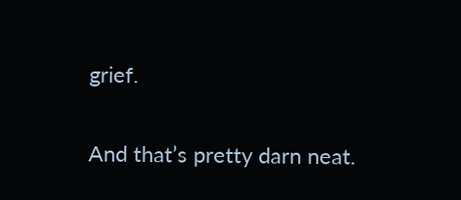grief.

And that’s pretty darn neat.